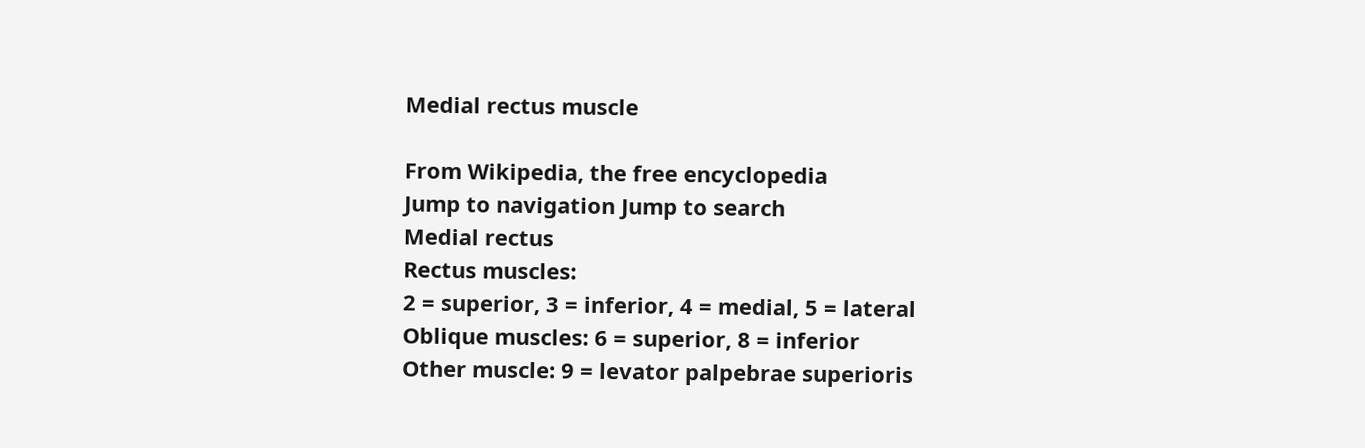Medial rectus muscle

From Wikipedia, the free encyclopedia
Jump to navigation Jump to search
Medial rectus
Rectus muscles:
2 = superior, 3 = inferior, 4 = medial, 5 = lateral
Oblique muscles: 6 = superior, 8 = inferior
Other muscle: 9 = levator palpebrae superioris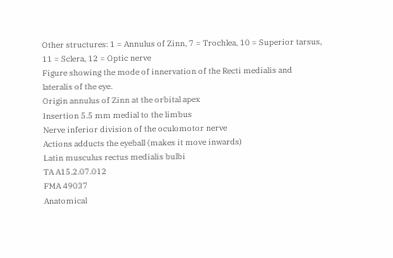Other structures: 1 = Annulus of Zinn, 7 = Trochlea, 10 = Superior tarsus, 11 = Sclera, 12 = Optic nerve
Figure showing the mode of innervation of the Recti medialis and lateralis of the eye.
Origin annulus of Zinn at the orbital apex
Insertion 5.5 mm medial to the limbus
Nerve inferior division of the oculomotor nerve
Actions adducts the eyeball (makes it move inwards)
Latin musculus rectus medialis bulbi
TA A15.2.07.012
FMA 49037
Anatomical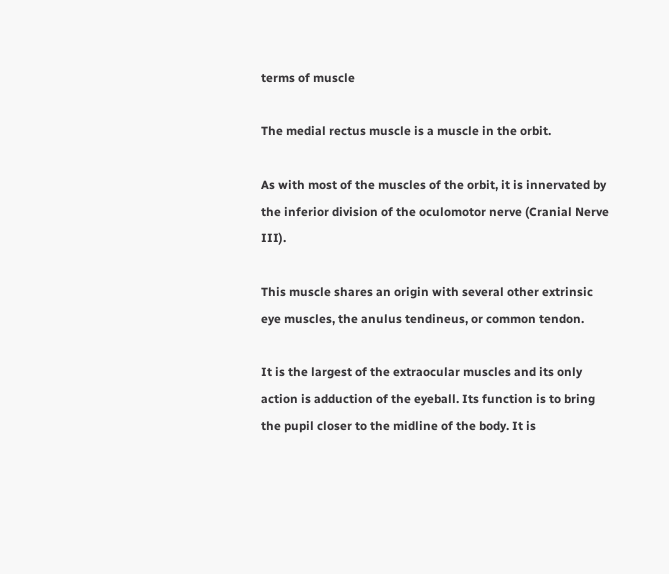terms of muscle

The medial rectus muscle is a muscle in the orbit.

As with most of the muscles of the orbit, it is innervated by the inferior division of the oculomotor nerve (Cranial Nerve III).

This muscle shares an origin with several other extrinsic eye muscles, the anulus tendineus, or common tendon.

It is the largest of the extraocular muscles and its only action is adduction of the eyeball. Its function is to bring the pupil closer to the midline of the body. It is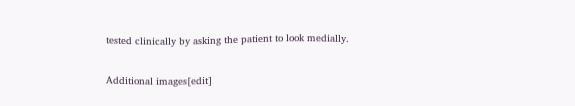tested clinically by asking the patient to look medially.

Additional images[edit]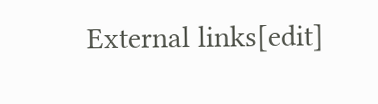External links[edit]